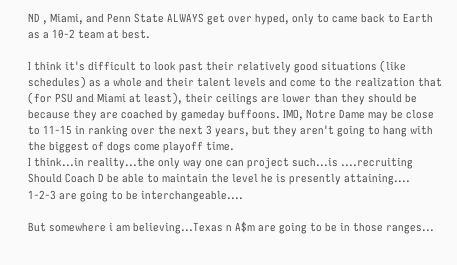ND , Miami, and Penn State ALWAYS get over hyped, only to came back to Earth as a 10-2 team at best.

I think it's difficult to look past their relatively good situations (like schedules) as a whole and their talent levels and come to the realization that (for PSU and Miami at least), their ceilings are lower than they should be because they are coached by gameday buffoons. IMO, Notre Dame may be close to 11-15 in ranking over the next 3 years, but they aren't going to hang with the biggest of dogs come playoff time.
I think...in reality...the only way one can project such...is ....recruiting
Should Coach D be able to maintain the level he is presently attaining....
1-2-3 are going to be interchangeable....

But somewhere i am believing...Texas n A$m are going to be in those ranges...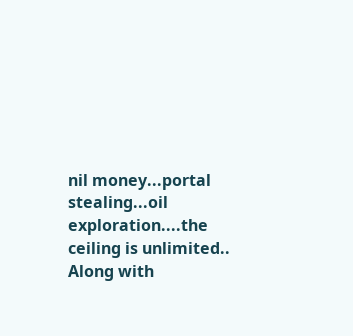nil money...portal stealing...oil exploration....the ceiling is unlimited..
Along with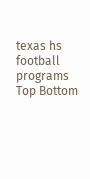texas hs football programs
Top Bottom